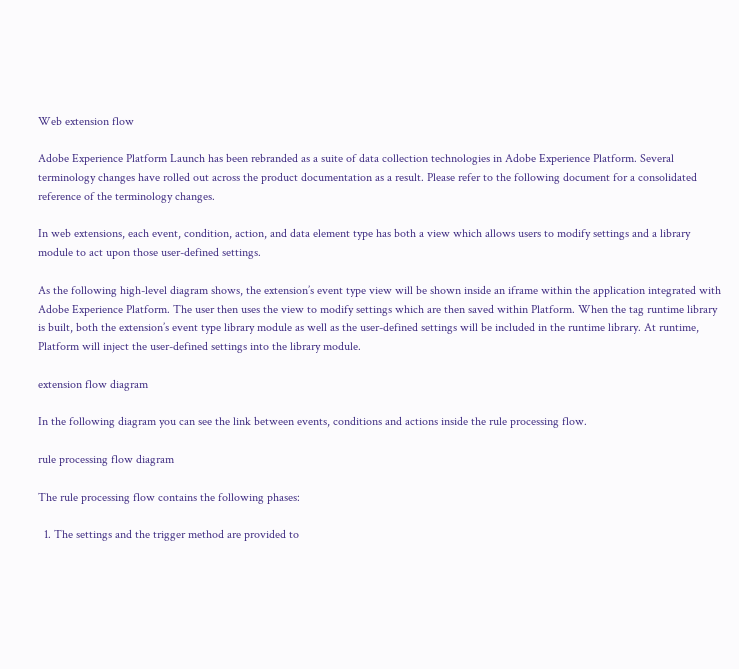Web extension flow

Adobe Experience Platform Launch has been rebranded as a suite of data collection technologies in Adobe Experience Platform. Several terminology changes have rolled out across the product documentation as a result. Please refer to the following document for a consolidated reference of the terminology changes.

In web extensions, each event, condition, action, and data element type has both a view which allows users to modify settings and a library module to act upon those user-defined settings.

As the following high-level diagram shows, the extension’s event type view will be shown inside an iframe within the application integrated with Adobe Experience Platform. The user then uses the view to modify settings which are then saved within Platform. When the tag runtime library is built, both the extension’s event type library module as well as the user-defined settings will be included in the runtime library. At runtime, Platform will inject the user-defined settings into the library module.

extension flow diagram

In the following diagram you can see the link between events, conditions and actions inside the rule processing flow.

rule processing flow diagram

The rule processing flow contains the following phases:

  1. The settings and the trigger method are provided to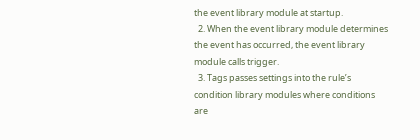the event library module at startup.
  2. When the event library module determines the event has occurred, the event library module calls trigger.
  3. Tags passes settings into the rule’s condition library modules where conditions are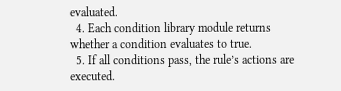evaluated.
  4. Each condition library module returns whether a condition evaluates to true.
  5. If all conditions pass, the rule’s actions are executed.